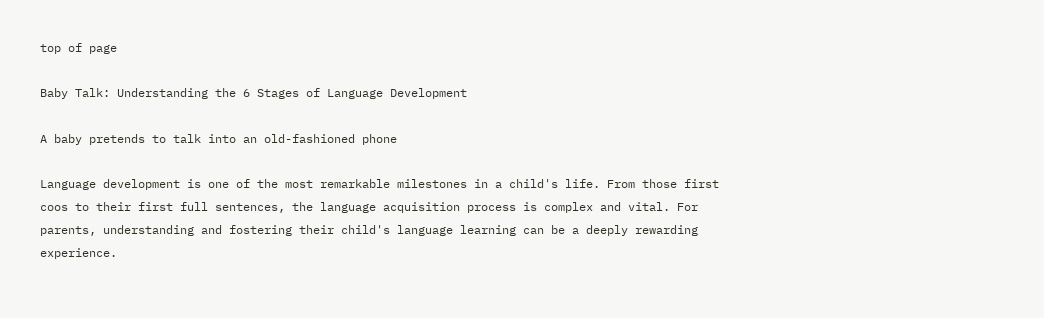top of page

Baby Talk: Understanding the 6 Stages of Language Development

A baby pretends to talk into an old-fashioned phone

Language development is one of the most remarkable milestones in a child's life. From those first coos to their first full sentences, the language acquisition process is complex and vital. For parents, understanding and fostering their child's language learning can be a deeply rewarding experience.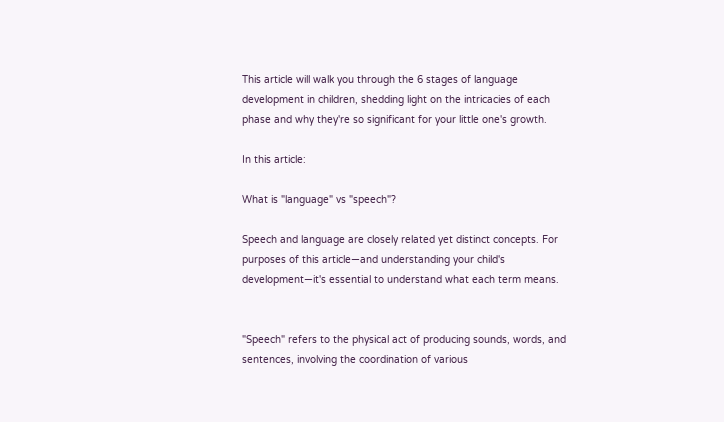This article will walk you through the 6 stages of language development in children, shedding light on the intricacies of each phase and why they're so significant for your little one's growth.

In this article:

What is "language" vs "speech"?

Speech and language are closely related yet distinct concepts. For purposes of this article—and understanding your child's development—it's essential to understand what each term means.


"Speech" refers to the physical act of producing sounds, words, and sentences, involving the coordination of various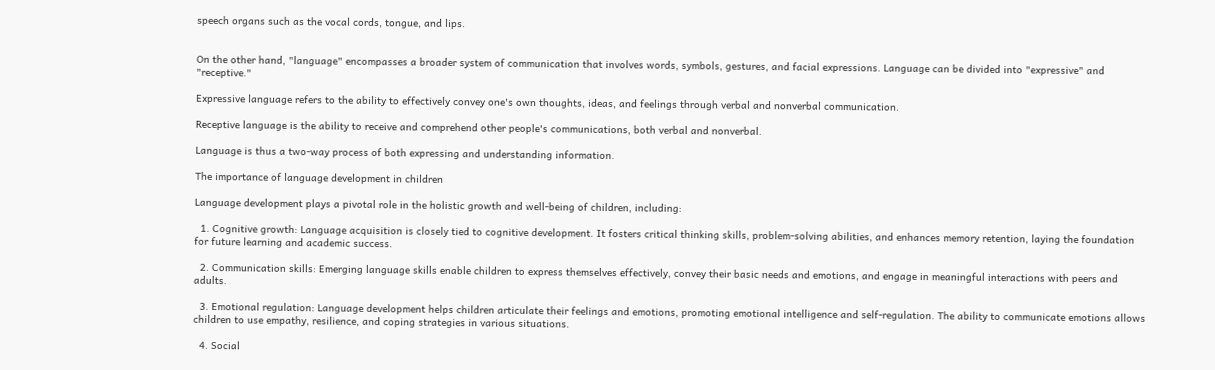speech organs such as the vocal cords, tongue, and lips.


On the other hand, "language" encompasses a broader system of communication that involves words, symbols, gestures, and facial expressions. Language can be divided into "expressive" and "receptive."

Expressive language refers to the ability to effectively convey one's own thoughts, ideas, and feelings through verbal and nonverbal communication.

Receptive language is the ability to receive and comprehend other people's communications, both verbal and nonverbal.

Language is thus a two-way process of both expressing and understanding information.

The importance of language development in children

Language development plays a pivotal role in the holistic growth and well-being of children, including:

  1. Cognitive growth: Language acquisition is closely tied to cognitive development. It fosters critical thinking skills, problem-solving abilities, and enhances memory retention, laying the foundation for future learning and academic success.

  2. Communication skills: Emerging language skills enable children to express themselves effectively, convey their basic needs and emotions, and engage in meaningful interactions with peers and adults.

  3. Emotional regulation: Language development helps children articulate their feelings and emotions, promoting emotional intelligence and self-regulation. The ability to communicate emotions allows children to use empathy, resilience, and coping strategies in various situations.

  4. Social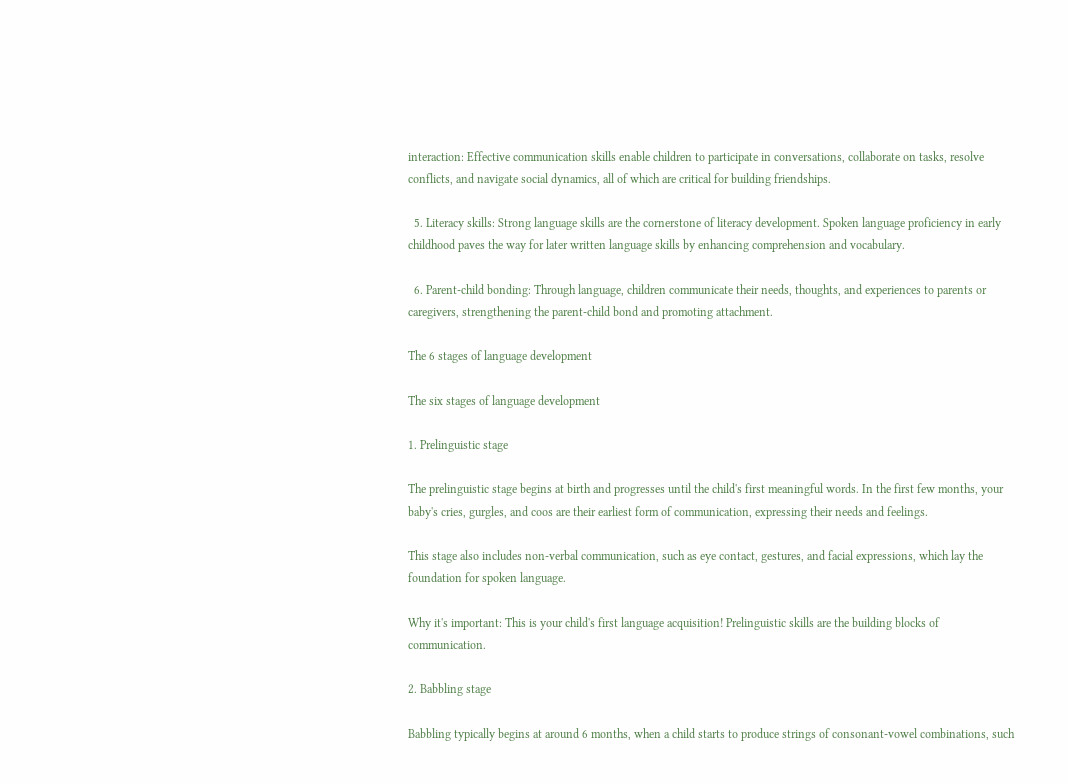interaction: Effective communication skills enable children to participate in conversations, collaborate on tasks, resolve conflicts, and navigate social dynamics, all of which are critical for building friendships.

  5. Literacy skills: Strong language skills are the cornerstone of literacy development. Spoken language proficiency in early childhood paves the way for later written language skills by enhancing comprehension and vocabulary.

  6. Parent-child bonding: Through language, children communicate their needs, thoughts, and experiences to parents or caregivers, strengthening the parent-child bond and promoting attachment.

The 6 stages of language development

The six stages of language development

1. Prelinguistic stage

The prelinguistic stage begins at birth and progresses until the child's first meaningful words. In the first few months, your baby's cries, gurgles, and coos are their earliest form of communication, expressing their needs and feelings.

This stage also includes non-verbal communication, such as eye contact, gestures, and facial expressions, which lay the foundation for spoken language.

Why it's important: This is your child's first language acquisition! Prelinguistic skills are the building blocks of communication.

2. Babbling stage

Babbling typically begins at around 6 months, when a child starts to produce strings of consonant-vowel combinations, such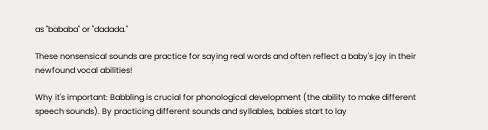as "bababa" or "dadada."

These nonsensical sounds are practice for saying real words and often reflect a baby's joy in their newfound vocal abilities!

Why it's important: Babbling is crucial for phonological development (the ability to make different speech sounds). By practicing different sounds and syllables, babies start to lay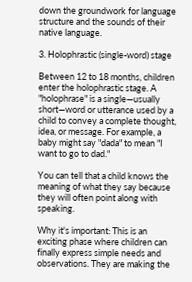down the groundwork for language structure and the sounds of their native language.

3. Holophrastic (single-word) stage

Between 12 to 18 months, children enter the holophrastic stage. A "holophrase" is a single—usually short—word or utterance used by a child to convey a complete thought, idea, or message. For example, a baby might say "dada" to mean "I want to go to dad."

You can tell that a child knows the meaning of what they say because they will often point along with speaking.

Why it's important: This is an exciting phase where children can finally express simple needs and observations. They are making the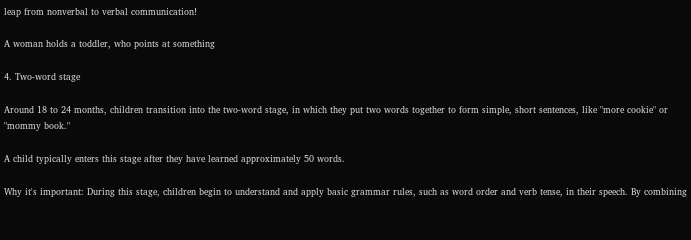leap from nonverbal to verbal communication!

A woman holds a toddler, who points at something

4. Two-word stage

Around 18 to 24 months, children transition into the two-word stage, in which they put two words together to form simple, short sentences, like "more cookie" or "mommy book."

A child typically enters this stage after they have learned approximately 50 words.

Why it's important: During this stage, children begin to understand and apply basic grammar rules, such as word order and verb tense, in their speech. By combining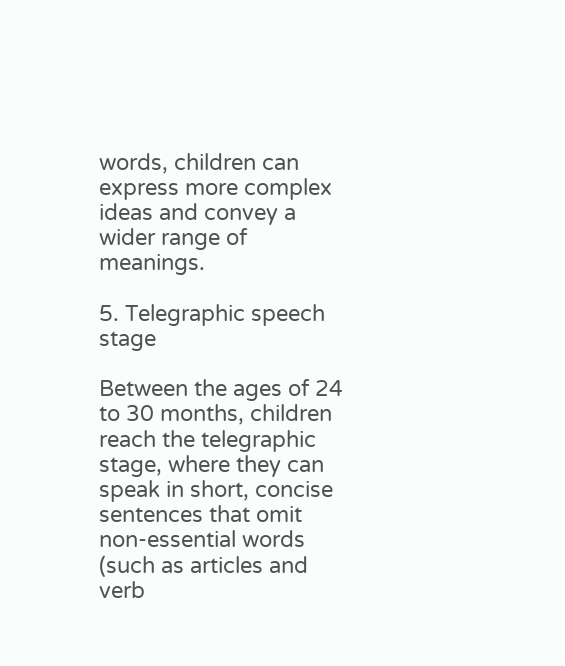words, children can express more complex ideas and convey a wider range of meanings.

5. Telegraphic speech stage

Between the ages of 24 to 30 months, children reach the telegraphic stage, where they can speak in short, concise sentences that omit non-essential words (such as articles and verb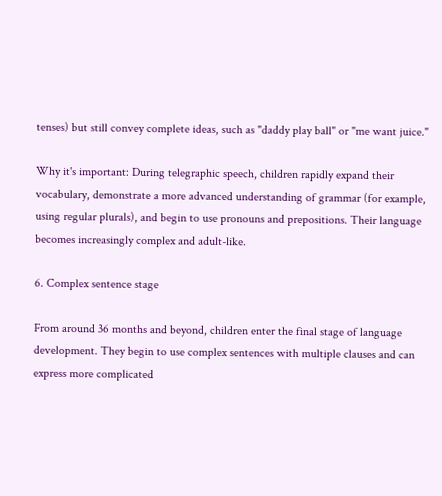tenses) but still convey complete ideas, such as "daddy play ball" or "me want juice."

Why it's important: During telegraphic speech, children rapidly expand their vocabulary, demonstrate a more advanced understanding of grammar (for example, using regular plurals), and begin to use pronouns and prepositions. Their language becomes increasingly complex and adult-like.

6. Complex sentence stage

From around 36 months and beyond, children enter the final stage of language development. They begin to use complex sentences with multiple clauses and can express more complicated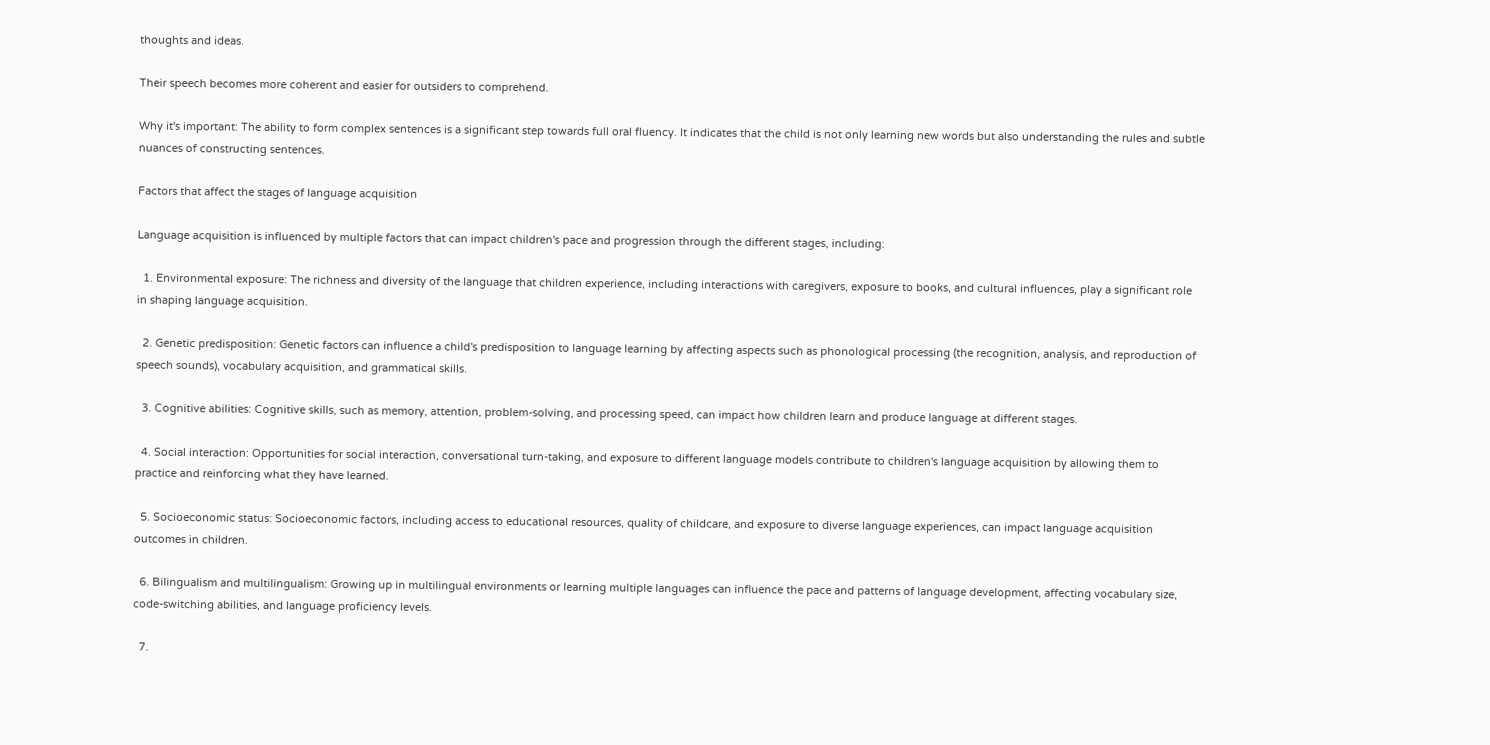thoughts and ideas.

Their speech becomes more coherent and easier for outsiders to comprehend.

Why it's important: The ability to form complex sentences is a significant step towards full oral fluency. It indicates that the child is not only learning new words but also understanding the rules and subtle nuances of constructing sentences.

Factors that affect the stages of language acquisition

Language acquisition is influenced by multiple factors that can impact children's pace and progression through the different stages, including:

  1. Environmental exposure: The richness and diversity of the language that children experience, including interactions with caregivers, exposure to books, and cultural influences, play a significant role in shaping language acquisition.

  2. Genetic predisposition: Genetic factors can influence a child's predisposition to language learning by affecting aspects such as phonological processing (the recognition, analysis, and reproduction of speech sounds), vocabulary acquisition, and grammatical skills.

  3. Cognitive abilities: Cognitive skills, such as memory, attention, problem-solving, and processing speed, can impact how children learn and produce language at different stages.

  4. Social interaction: Opportunities for social interaction, conversational turn-taking, and exposure to different language models contribute to children's language acquisition by allowing them to practice and reinforcing what they have learned.

  5. Socioeconomic status: Socioeconomic factors, including access to educational resources, quality of childcare, and exposure to diverse language experiences, can impact language acquisition outcomes in children.

  6. Bilingualism and multilingualism: Growing up in multilingual environments or learning multiple languages can influence the pace and patterns of language development, affecting vocabulary size, code-switching abilities, and language proficiency levels.

  7.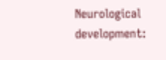Neurological development: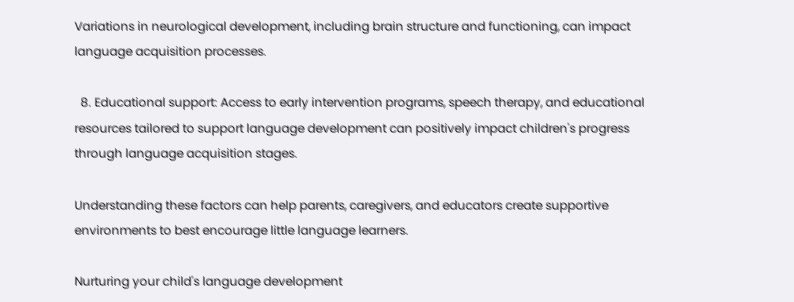Variations in neurological development, including brain structure and functioning, can impact language acquisition processes.

  8. Educational support: Access to early intervention programs, speech therapy, and educational resources tailored to support language development can positively impact children's progress through language acquisition stages.

Understanding these factors can help parents, caregivers, and educators create supportive environments to best encourage little language learners.

Nurturing your child's language development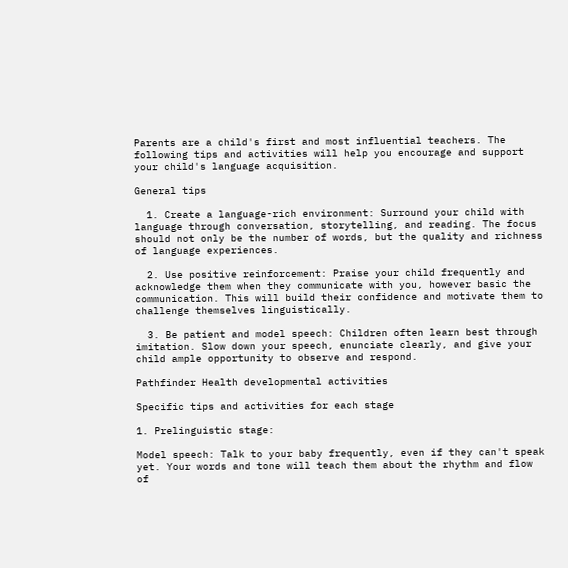Parents are a child's first and most influential teachers. The following tips and activities will help you encourage and support your child's language acquisition.

General tips

  1. Create a language-rich environment: Surround your child with language through conversation, storytelling, and reading. The focus should not only be the number of words, but the quality and richness of language experiences.

  2. Use positive reinforcement: Praise your child frequently and acknowledge them when they communicate with you, however basic the communication. This will build their confidence and motivate them to challenge themselves linguistically.

  3. Be patient and model speech: Children often learn best through imitation. Slow down your speech, enunciate clearly, and give your child ample opportunity to observe and respond.

Pathfinder Health developmental activities

Specific tips and activities for each stage

1. Prelinguistic stage:

Model speech: Talk to your baby frequently, even if they can't speak yet. Your words and tone will teach them about the rhythm and flow of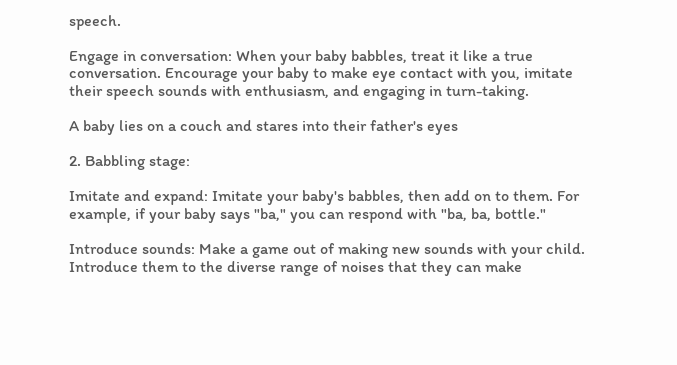speech.

Engage in conversation: When your baby babbles, treat it like a true conversation. Encourage your baby to make eye contact with you, imitate their speech sounds with enthusiasm, and engaging in turn-taking.

A baby lies on a couch and stares into their father's eyes

2. Babbling stage:

Imitate and expand: Imitate your baby's babbles, then add on to them. For example, if your baby says "ba," you can respond with "ba, ba, bottle."

Introduce sounds: Make a game out of making new sounds with your child. Introduce them to the diverse range of noises that they can make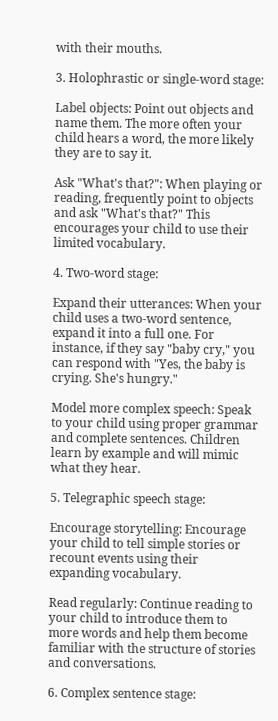with their mouths.

3. Holophrastic or single-word stage:

Label objects: Point out objects and name them. The more often your child hears a word, the more likely they are to say it.

Ask "What's that?": When playing or reading, frequently point to objects and ask "What's that?" This encourages your child to use their limited vocabulary.

4. Two-word stage:

Expand their utterances: When your child uses a two-word sentence, expand it into a full one. For instance, if they say "baby cry," you can respond with "Yes, the baby is crying. She's hungry."

Model more complex speech: Speak to your child using proper grammar and complete sentences. Children learn by example and will mimic what they hear.

5. Telegraphic speech stage:

Encourage storytelling: Encourage your child to tell simple stories or recount events using their expanding vocabulary.

Read regularly: Continue reading to your child to introduce them to more words and help them become familiar with the structure of stories and conversations.

6. Complex sentence stage: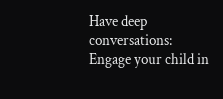Have deep conversations: Engage your child in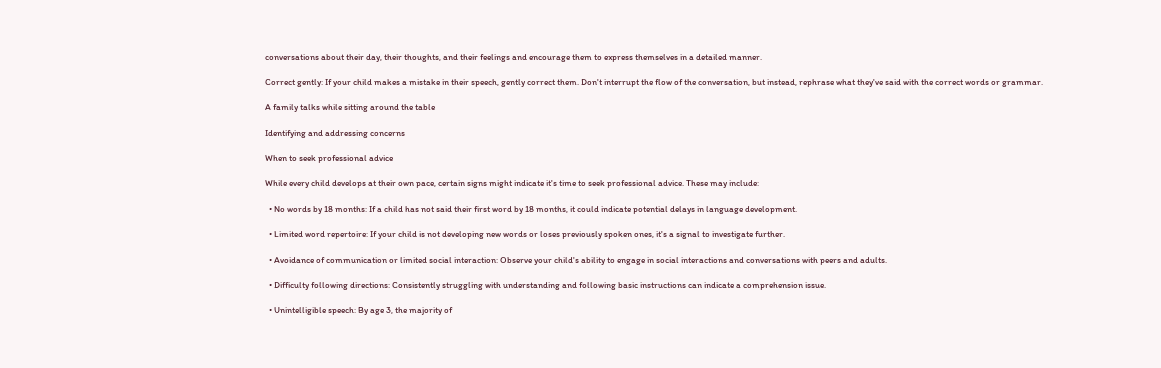conversations about their day, their thoughts, and their feelings and encourage them to express themselves in a detailed manner.

Correct gently: If your child makes a mistake in their speech, gently correct them. Don't interrupt the flow of the conversation, but instead, rephrase what they've said with the correct words or grammar.

A family talks while sitting around the table

Identifying and addressing concerns

When to seek professional advice

While every child develops at their own pace, certain signs might indicate it's time to seek professional advice. These may include:

  • No words by 18 months: If a child has not said their first word by 18 months, it could indicate potential delays in language development.

  • Limited word repertoire: If your child is not developing new words or loses previously spoken ones, it's a signal to investigate further.

  • Avoidance of communication or limited social interaction: Observe your child's ability to engage in social interactions and conversations with peers and adults.

  • Difficulty following directions: Consistently struggling with understanding and following basic instructions can indicate a comprehension issue.

  • Unintelligible speech: By age 3, the majority of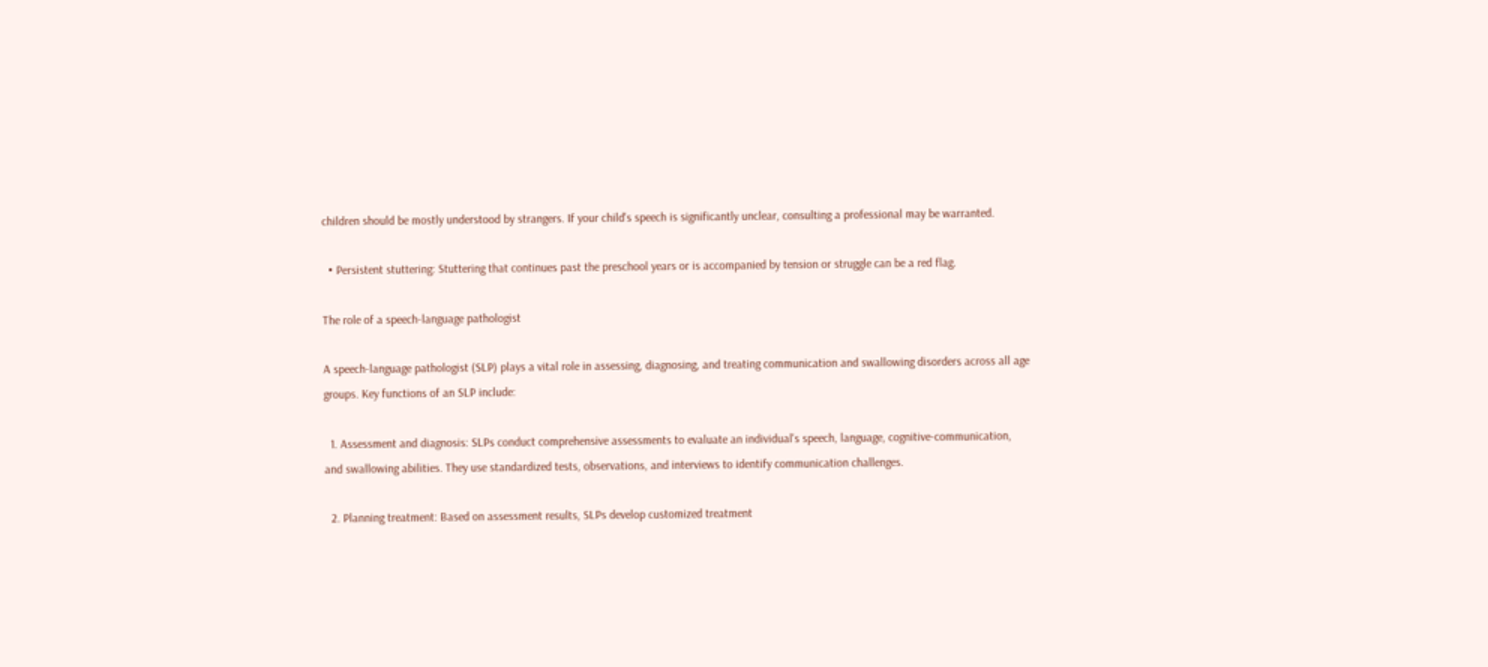children should be mostly understood by strangers. If your child's speech is significantly unclear, consulting a professional may be warranted.

  • Persistent stuttering: Stuttering that continues past the preschool years or is accompanied by tension or struggle can be a red flag.

The role of a speech-language pathologist

A speech-language pathologist (SLP) plays a vital role in assessing, diagnosing, and treating communication and swallowing disorders across all age groups. Key functions of an SLP include:

  1. Assessment and diagnosis: SLPs conduct comprehensive assessments to evaluate an individual's speech, language, cognitive-communication, and swallowing abilities. They use standardized tests, observations, and interviews to identify communication challenges.

  2. Planning treatment: Based on assessment results, SLPs develop customized treatment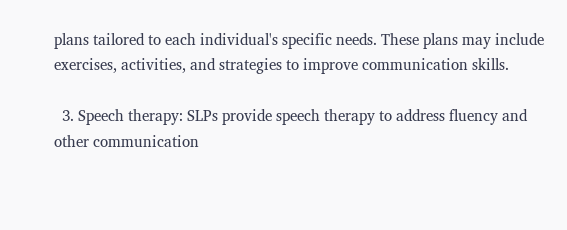plans tailored to each individual's specific needs. These plans may include exercises, activities, and strategies to improve communication skills.

  3. Speech therapy: SLPs provide speech therapy to address fluency and other communication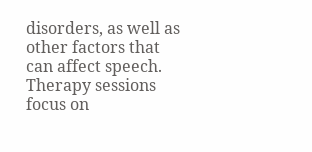disorders, as well as other factors that can affect speech. Therapy sessions focus on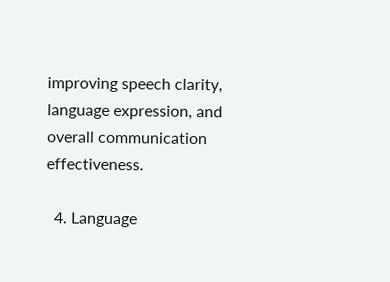improving speech clarity, language expression, and overall communication effectiveness.

  4. Language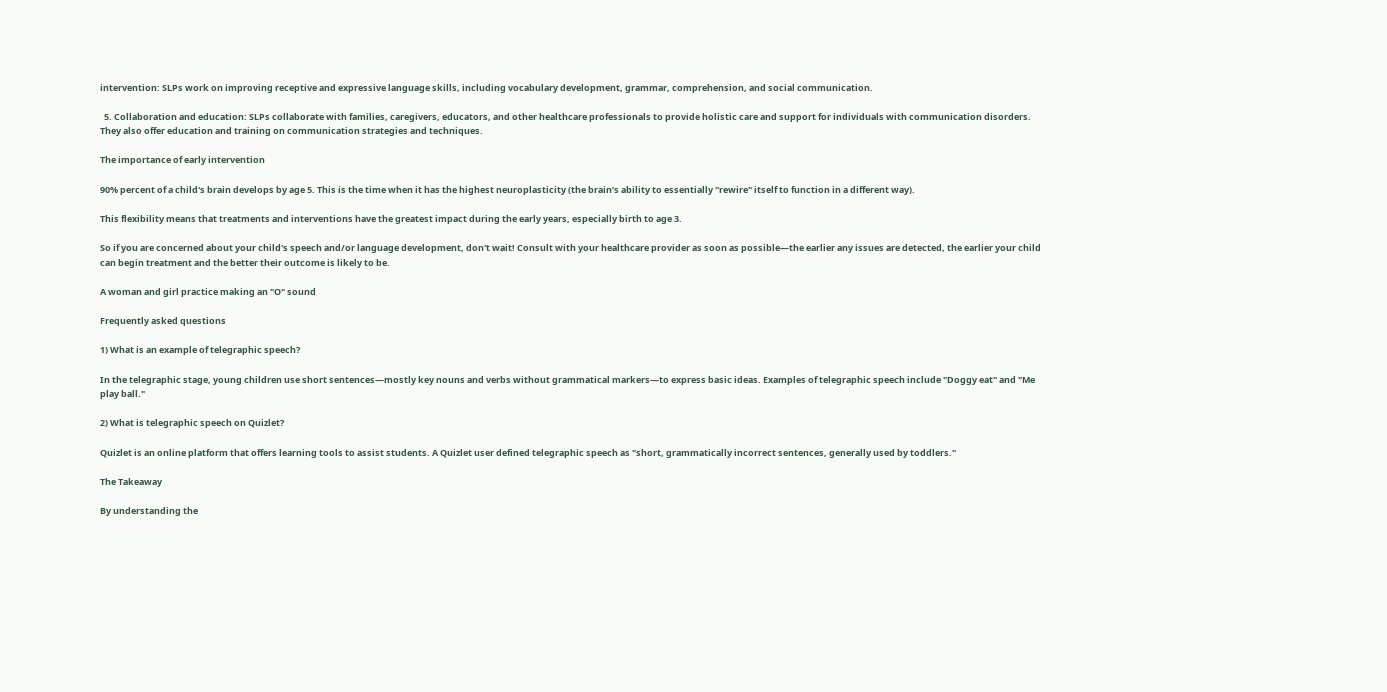intervention: SLPs work on improving receptive and expressive language skills, including vocabulary development, grammar, comprehension, and social communication.

  5. Collaboration and education: SLPs collaborate with families, caregivers, educators, and other healthcare professionals to provide holistic care and support for individuals with communication disorders. They also offer education and training on communication strategies and techniques.

The importance of early intervention

90% percent of a child's brain develops by age 5. This is the time when it has the highest neuroplasticity (the brain’s ability to essentially "rewire" itself to function in a different way).

This flexibility means that treatments and interventions have the greatest impact during the early years, especially birth to age 3.

So if you are concerned about your child's speech and/or language development, don't wait! Consult with your healthcare provider as soon as possible—the earlier any issues are detected, the earlier your child can begin treatment and the better their outcome is likely to be.

A woman and girl practice making an "O" sound

Frequently asked questions

1) What is an example of telegraphic speech?

In the telegraphic stage, young children use short sentences—mostly key nouns and verbs without grammatical markers—to express basic ideas. Examples of telegraphic speech include "Doggy eat" and "Me play ball."

2) What is telegraphic speech on Quizlet?

Quizlet is an online platform that offers learning tools to assist students. A Quizlet user defined telegraphic speech as "short, grammatically incorrect sentences, generally used by toddlers."

The Takeaway

By understanding the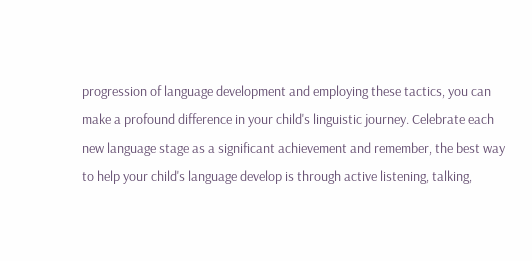progression of language development and employing these tactics, you can make a profound difference in your child's linguistic journey. Celebrate each new language stage as a significant achievement and remember, the best way to help your child's language develop is through active listening, talking,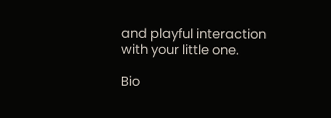and playful interaction with your little one.

Bio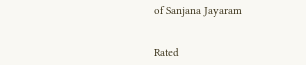of Sanjana Jayaram


Rated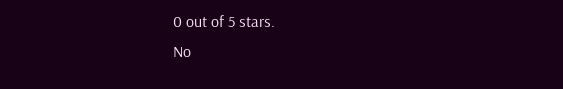0 out of 5 stars.
No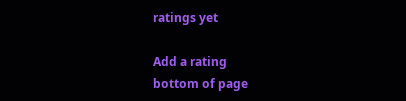ratings yet

Add a rating
bottom of page